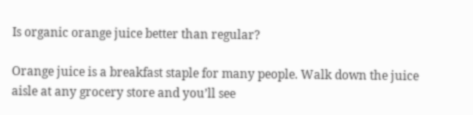Is organic orange juice better than regular?

Orange juice is a breakfast staple for many people. Walk down the juice aisle at any grocery store and you’ll see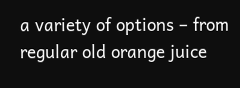a variety of options – from regular old orange juice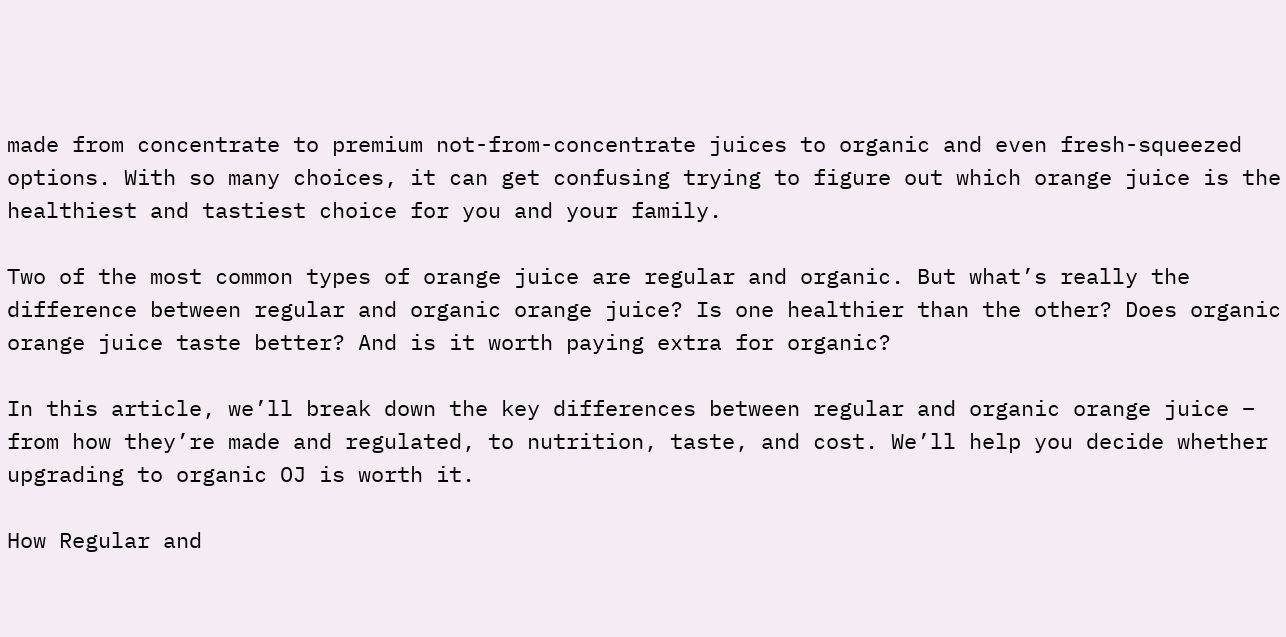made from concentrate to premium not-from-concentrate juices to organic and even fresh-squeezed options. With so many choices, it can get confusing trying to figure out which orange juice is the healthiest and tastiest choice for you and your family.

Two of the most common types of orange juice are regular and organic. But what’s really the difference between regular and organic orange juice? Is one healthier than the other? Does organic orange juice taste better? And is it worth paying extra for organic?

In this article, we’ll break down the key differences between regular and organic orange juice – from how they’re made and regulated, to nutrition, taste, and cost. We’ll help you decide whether upgrading to organic OJ is worth it.

How Regular and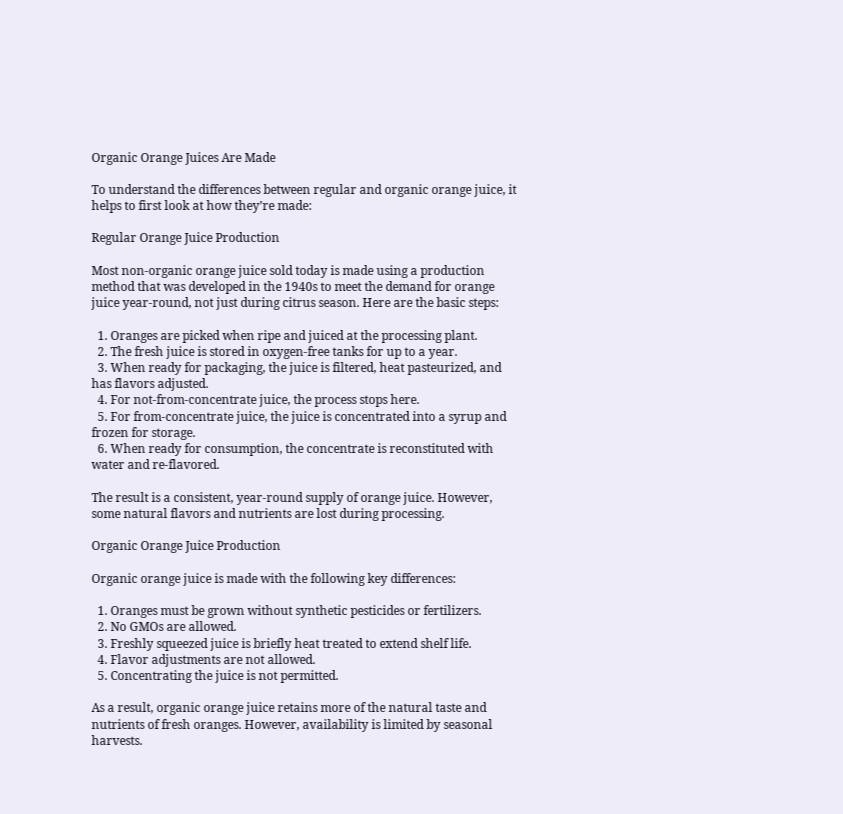Organic Orange Juices Are Made

To understand the differences between regular and organic orange juice, it helps to first look at how they’re made:

Regular Orange Juice Production

Most non-organic orange juice sold today is made using a production method that was developed in the 1940s to meet the demand for orange juice year-round, not just during citrus season. Here are the basic steps:

  1. Oranges are picked when ripe and juiced at the processing plant.
  2. The fresh juice is stored in oxygen-free tanks for up to a year.
  3. When ready for packaging, the juice is filtered, heat pasteurized, and has flavors adjusted.
  4. For not-from-concentrate juice, the process stops here.
  5. For from-concentrate juice, the juice is concentrated into a syrup and frozen for storage.
  6. When ready for consumption, the concentrate is reconstituted with water and re-flavored.

The result is a consistent, year-round supply of orange juice. However, some natural flavors and nutrients are lost during processing.

Organic Orange Juice Production

Organic orange juice is made with the following key differences:

  1. Oranges must be grown without synthetic pesticides or fertilizers.
  2. No GMOs are allowed.
  3. Freshly squeezed juice is briefly heat treated to extend shelf life.
  4. Flavor adjustments are not allowed.
  5. Concentrating the juice is not permitted.

As a result, organic orange juice retains more of the natural taste and nutrients of fresh oranges. However, availability is limited by seasonal harvests.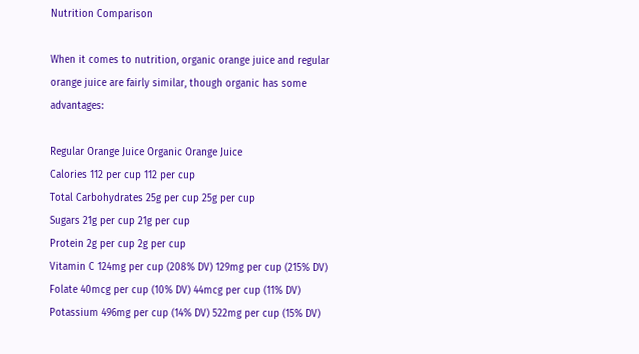Nutrition Comparison

When it comes to nutrition, organic orange juice and regular orange juice are fairly similar, though organic has some advantages:

Regular Orange Juice Organic Orange Juice
Calories 112 per cup 112 per cup
Total Carbohydrates 25g per cup 25g per cup
Sugars 21g per cup 21g per cup
Protein 2g per cup 2g per cup
Vitamin C 124mg per cup (208% DV) 129mg per cup (215% DV)
Folate 40mcg per cup (10% DV) 44mcg per cup (11% DV)
Potassium 496mg per cup (14% DV) 522mg per cup (15% DV)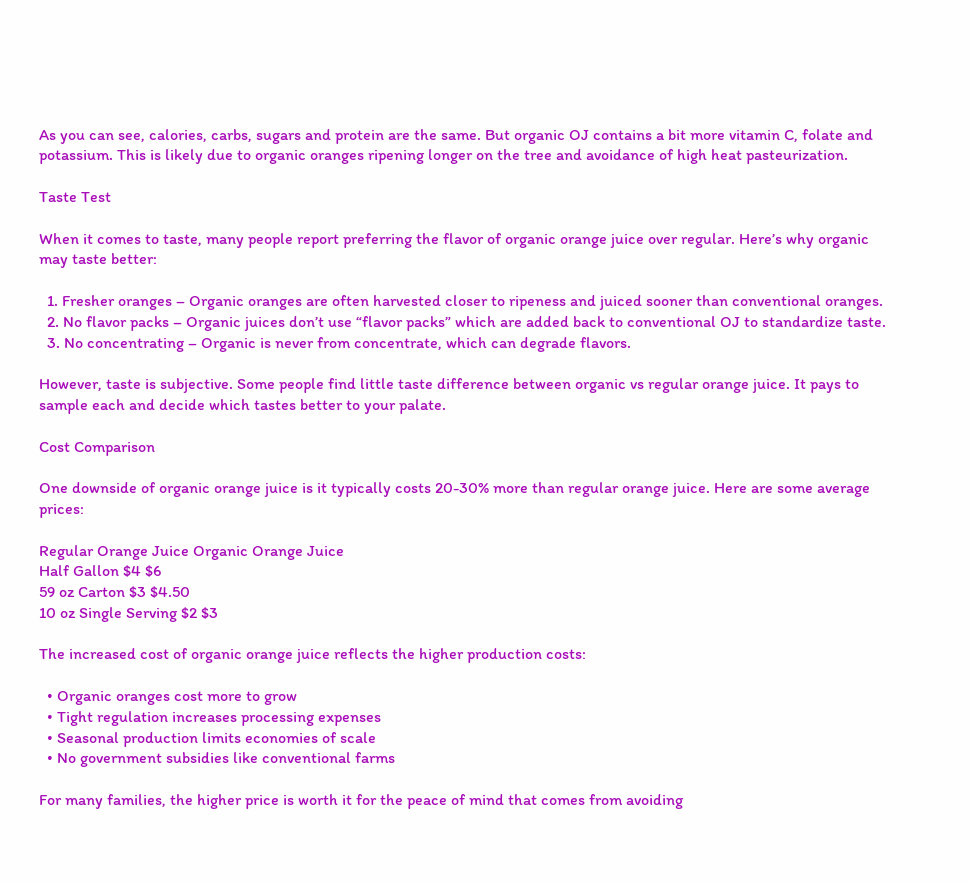As you can see, calories, carbs, sugars and protein are the same. But organic OJ contains a bit more vitamin C, folate and potassium. This is likely due to organic oranges ripening longer on the tree and avoidance of high heat pasteurization.

Taste Test

When it comes to taste, many people report preferring the flavor of organic orange juice over regular. Here’s why organic may taste better:

  1. Fresher oranges – Organic oranges are often harvested closer to ripeness and juiced sooner than conventional oranges.
  2. No flavor packs – Organic juices don’t use “flavor packs” which are added back to conventional OJ to standardize taste.
  3. No concentrating – Organic is never from concentrate, which can degrade flavors.

However, taste is subjective. Some people find little taste difference between organic vs regular orange juice. It pays to sample each and decide which tastes better to your palate.

Cost Comparison

One downside of organic orange juice is it typically costs 20-30% more than regular orange juice. Here are some average prices:

Regular Orange Juice Organic Orange Juice
Half Gallon $4 $6
59 oz Carton $3 $4.50
10 oz Single Serving $2 $3

The increased cost of organic orange juice reflects the higher production costs:

  • Organic oranges cost more to grow
  • Tight regulation increases processing expenses
  • Seasonal production limits economies of scale
  • No government subsidies like conventional farms

For many families, the higher price is worth it for the peace of mind that comes from avoiding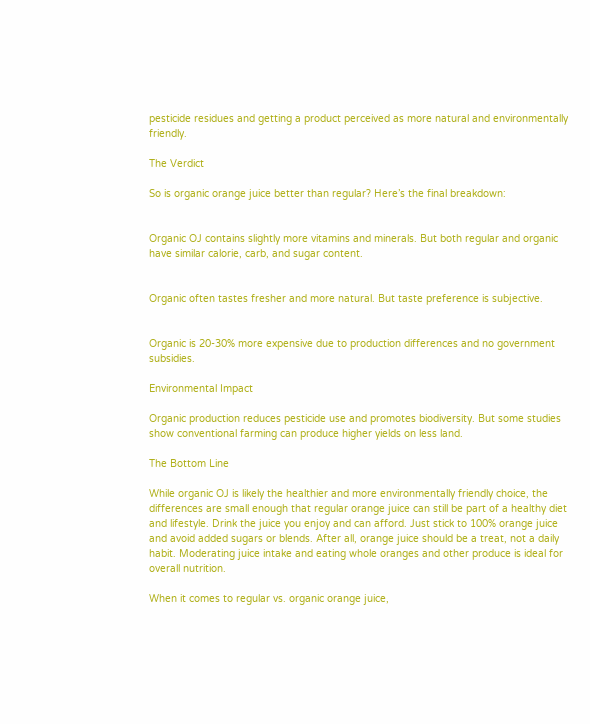pesticide residues and getting a product perceived as more natural and environmentally friendly.

The Verdict

So is organic orange juice better than regular? Here’s the final breakdown:


Organic OJ contains slightly more vitamins and minerals. But both regular and organic have similar calorie, carb, and sugar content.


Organic often tastes fresher and more natural. But taste preference is subjective.


Organic is 20-30% more expensive due to production differences and no government subsidies.

Environmental Impact

Organic production reduces pesticide use and promotes biodiversity. But some studies show conventional farming can produce higher yields on less land.

The Bottom Line

While organic OJ is likely the healthier and more environmentally friendly choice, the differences are small enough that regular orange juice can still be part of a healthy diet and lifestyle. Drink the juice you enjoy and can afford. Just stick to 100% orange juice and avoid added sugars or blends. After all, orange juice should be a treat, not a daily habit. Moderating juice intake and eating whole oranges and other produce is ideal for overall nutrition.

When it comes to regular vs. organic orange juice,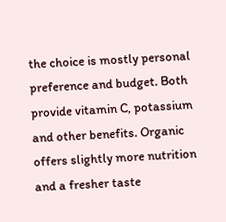the choice is mostly personal preference and budget. Both provide vitamin C, potassium and other benefits. Organic offers slightly more nutrition and a fresher taste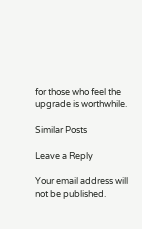for those who feel the upgrade is worthwhile.

Similar Posts

Leave a Reply

Your email address will not be published.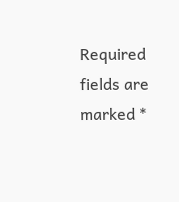Required fields are marked *